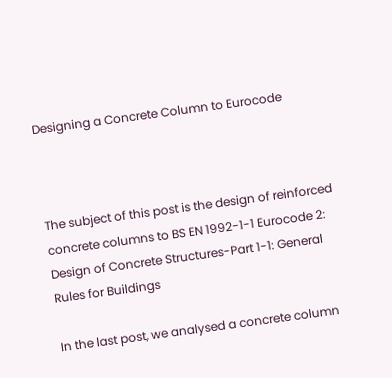Designing a Concrete Column to Eurocode



The subject of this post is the design of reinforced concrete columns to BS EN 1992-1-1 Eurocode 2: Design of Concrete Structures-Part 1-1: General Rules for Buildings

In the last post, we analysed a concrete column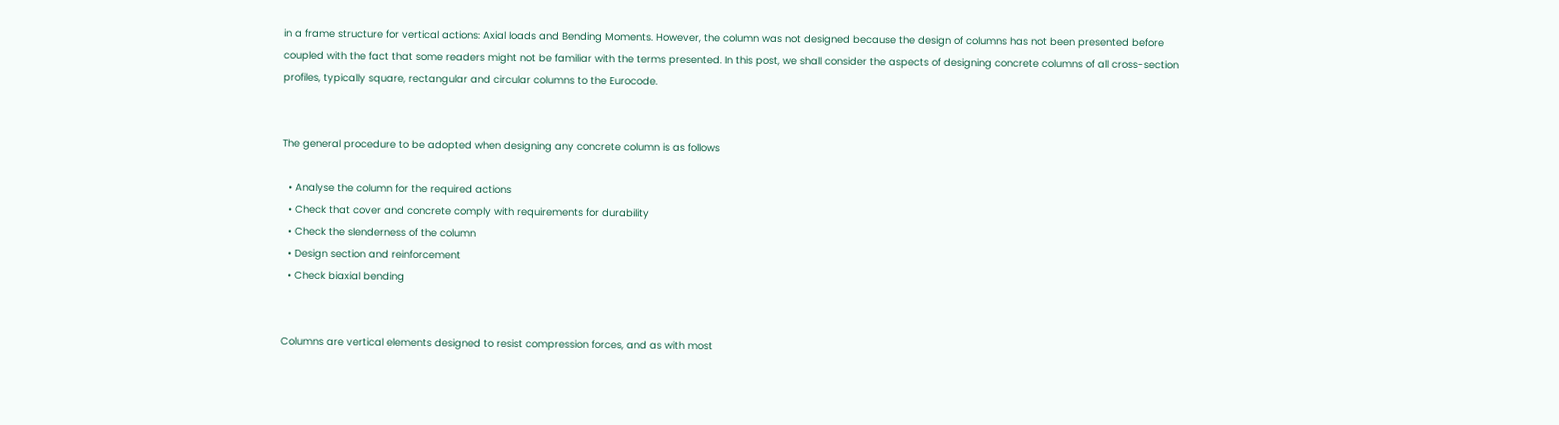in a frame structure for vertical actions: Axial loads and Bending Moments. However, the column was not designed because the design of columns has not been presented before coupled with the fact that some readers might not be familiar with the terms presented. In this post, we shall consider the aspects of designing concrete columns of all cross-section profiles, typically square, rectangular and circular columns to the Eurocode.


The general procedure to be adopted when designing any concrete column is as follows

  • Analyse the column for the required actions
  • Check that cover and concrete comply with requirements for durability
  • Check the slenderness of the column
  • Design section and reinforcement
  • Check biaxial bending


Columns are vertical elements designed to resist compression forces, and as with most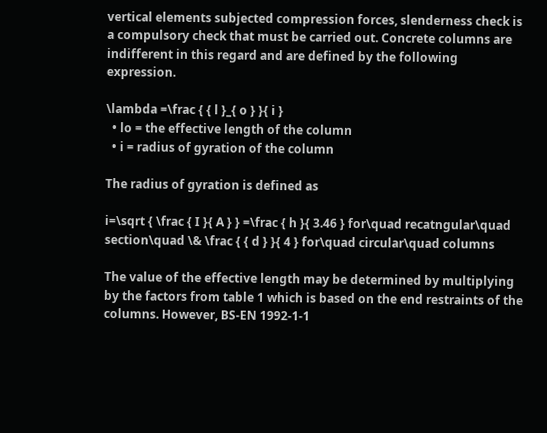vertical elements subjected compression forces, slenderness check is a compulsory check that must be carried out. Concrete columns are indifferent in this regard and are defined by the following expression.

\lambda =\frac { { l }_{ o } }{ i }
  • lo = the effective length of the column
  • i = radius of gyration of the column

The radius of gyration is defined as

i=\sqrt { \frac { I }{ A } } =\frac { h }{ 3.46 } for\quad recatngular\quad section\quad \& \frac { { d } }{ 4 } for\quad circular\quad columns

The value of the effective length may be determined by multiplying by the factors from table 1 which is based on the end restraints of the columns. However, BS-EN 1992-1-1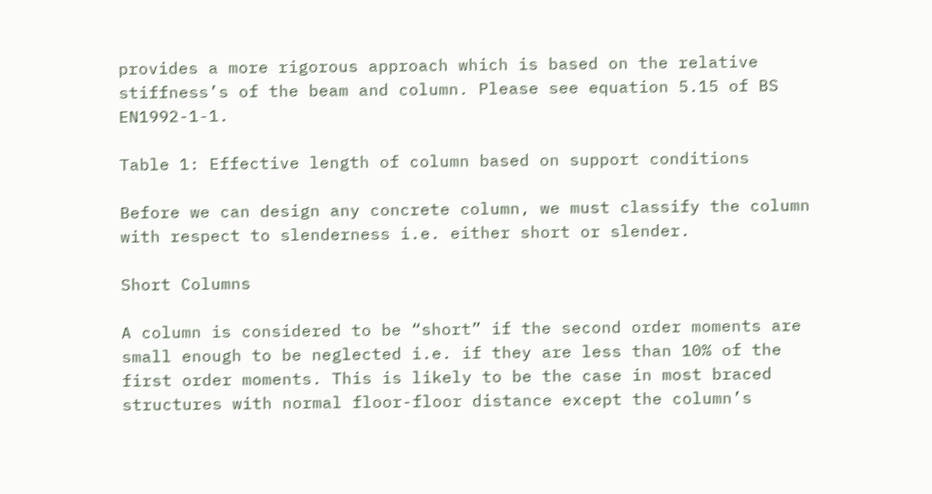provides a more rigorous approach which is based on the relative stiffness’s of the beam and column. Please see equation 5.15 of BS EN1992-1-1.

Table 1: Effective length of column based on support conditions

Before we can design any concrete column, we must classify the column with respect to slenderness i.e. either short or slender.

Short Columns

A column is considered to be “short” if the second order moments are small enough to be neglected i.e. if they are less than 10% of the first order moments. This is likely to be the case in most braced structures with normal floor-floor distance except the column’s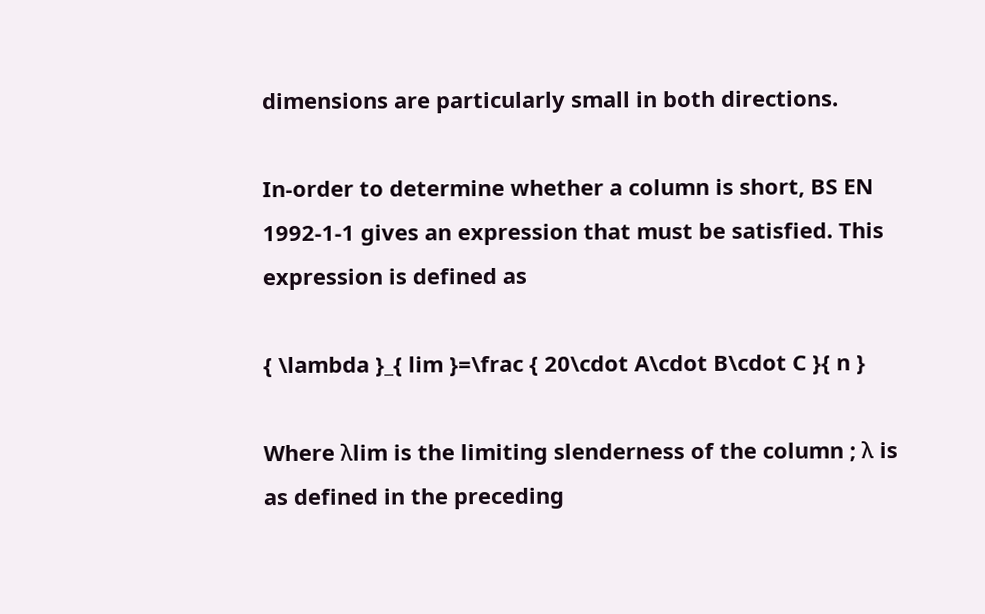dimensions are particularly small in both directions.

In-order to determine whether a column is short, BS EN 1992-1-1 gives an expression that must be satisfied. This expression is defined as

{ \lambda }_{ lim }=\frac { 20\cdot A\cdot B\cdot C }{ n }

Where λlim is the limiting slenderness of the column ; λ is as defined in the preceding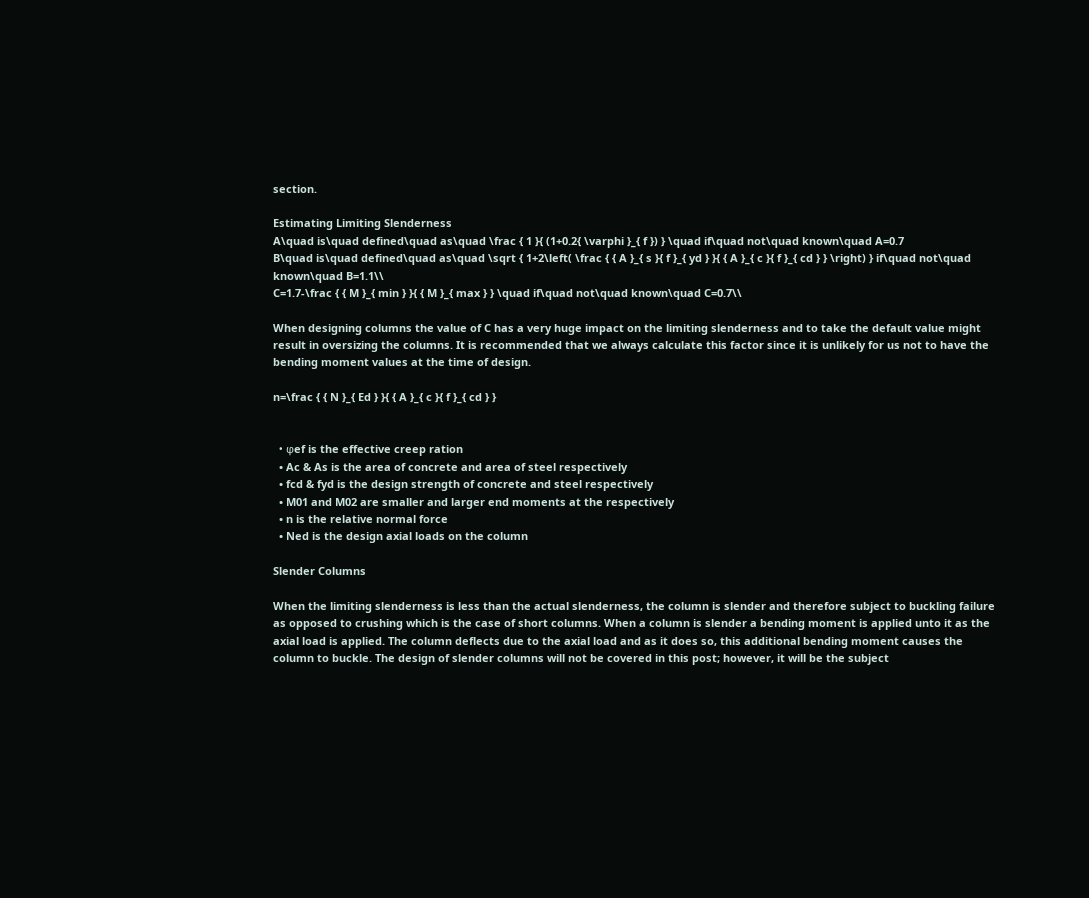section.

Estimating Limiting Slenderness
A\quad is\quad defined\quad as\quad \frac { 1 }{ (1+0.2{ \varphi }_{ f }) } \quad if\quad not\quad known\quad A=0.7
B\quad is\quad defined\quad as\quad \sqrt { 1+2\left( \frac { { A }_{ s }{ f }_{ yd } }{ { A }_{ c }{ f }_{ cd } } \right) } if\quad not\quad known\quad B=1.1\\
C=1.7-\frac { { M }_{ min } }{ { M }_{ max } } \quad if\quad not\quad known\quad C=0.7\\

When designing columns the value of C has a very huge impact on the limiting slenderness and to take the default value might result in oversizing the columns. It is recommended that we always calculate this factor since it is unlikely for us not to have the bending moment values at the time of design.

n=\frac { { N }_{ Ed } }{ { A }_{ c }{ f }_{ cd } }


  • φef is the effective creep ration
  • Ac & As is the area of concrete and area of steel respectively
  • fcd & fyd is the design strength of concrete and steel respectively
  • M01 and M02 are smaller and larger end moments at the respectively
  • n is the relative normal force
  • Ned is the design axial loads on the column

Slender Columns

When the limiting slenderness is less than the actual slenderness, the column is slender and therefore subject to buckling failure as opposed to crushing which is the case of short columns. When a column is slender a bending moment is applied unto it as the axial load is applied. The column deflects due to the axial load and as it does so, this additional bending moment causes the column to buckle. The design of slender columns will not be covered in this post; however, it will be the subject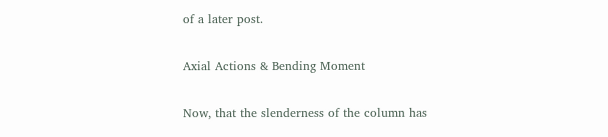of a later post.

Axial Actions & Bending Moment

Now, that the slenderness of the column has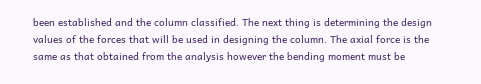been established and the column classified. The next thing is determining the design values of the forces that will be used in designing the column. The axial force is the same as that obtained from the analysis however the bending moment must be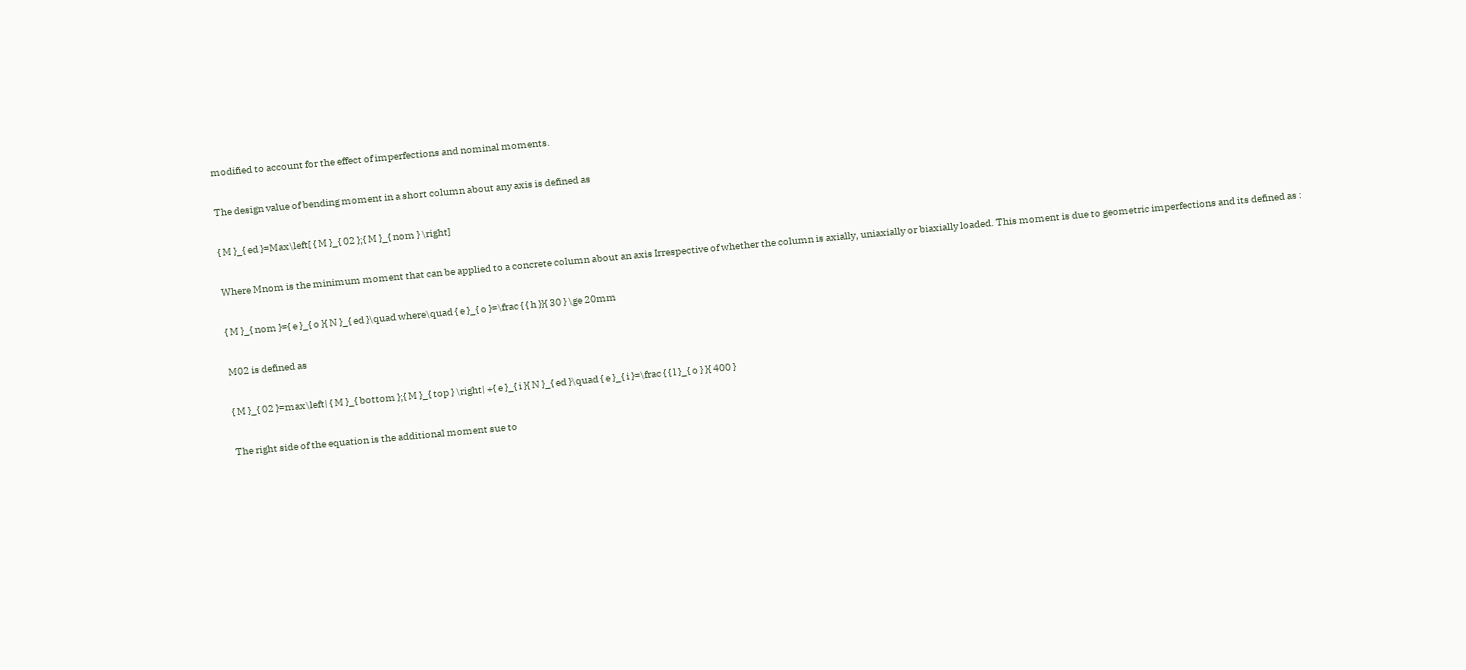modified to account for the effect of imperfections and nominal moments.

The design value of bending moment in a short column about any axis is defined as

{ M }_{ ed }=Max\left[ { M }_{ 02 };{ M }_{ nom } \right]

Where Mnom is the minimum moment that can be applied to a concrete column about an axis Irrespective of whether the column is axially, uniaxially or biaxially loaded. This moment is due to geometric imperfections and its defined as :

{ M }_{ nom }={ e }_{ o }{ N }_{ ed }\quad where\quad { e }_{ o }=\frac { { h }}{ 30 } \ge 20mm

M02 is defined as

{ M }_{ 02 }=max\left| { M }_{ bottom };{ M }_{ top } \right| +{ e }_{ i }{ N }_{ ed }\quad { e }_{ i }=\frac { { l }_{ o } }{ 400 }

The right side of the equation is the additional moment sue to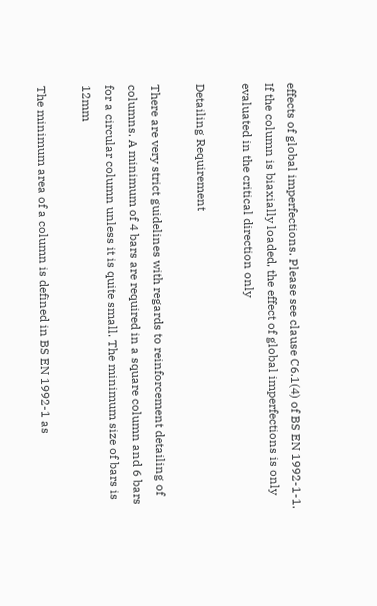effects of global imperfections. Please see clause C6.1(4) of BS EN 1992-1-1. If the column is biaxially loaded, the effect of global imperfections is only evaluated in the critical direction only

Detailing Requirement

There are very strict guidelines with regards to reinforcement detailing of columns. A minimum of 4 bars are required in a square column and 6 bars for a circular column unless it is quite small. The minimum size of bars is 12mm

The minimum area of a column is defined in BS EN 1992-1 as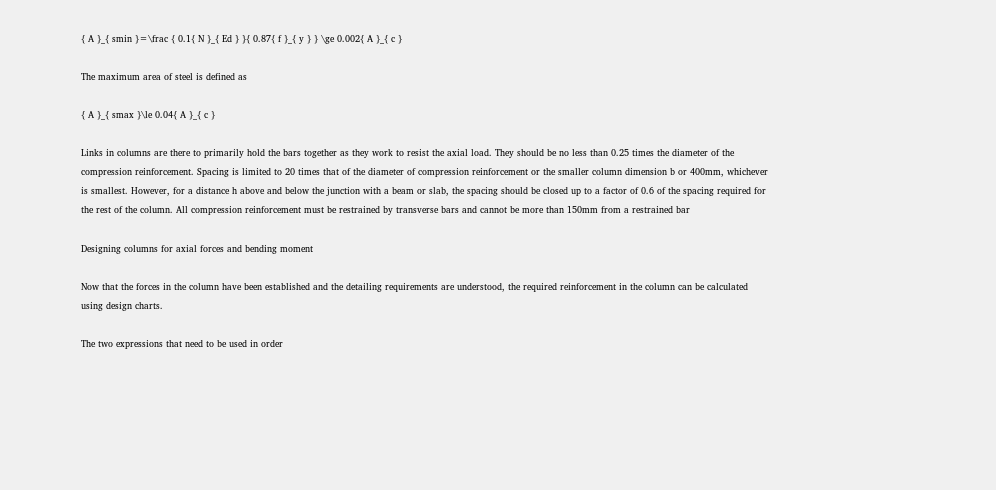{ A }_{ smin }=\frac { 0.1{ N }_{ Ed } }{ 0.87{ f }_{ y } } \ge 0.002{ A }_{ c }

The maximum area of steel is defined as

{ A }_{ smax }\le 0.04{ A }_{ c }

Links in columns are there to primarily hold the bars together as they work to resist the axial load. They should be no less than 0.25 times the diameter of the compression reinforcement. Spacing is limited to 20 times that of the diameter of compression reinforcement or the smaller column dimension b or 400mm, whichever is smallest. However, for a distance h above and below the junction with a beam or slab, the spacing should be closed up to a factor of 0.6 of the spacing required for the rest of the column. All compression reinforcement must be restrained by transverse bars and cannot be more than 150mm from a restrained bar

Designing columns for axial forces and bending moment

Now that the forces in the column have been established and the detailing requirements are understood, the required reinforcement in the column can be calculated using design charts.

The two expressions that need to be used in order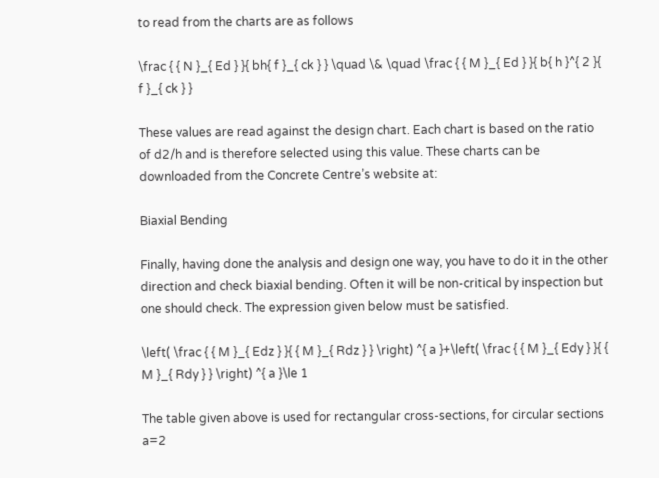to read from the charts are as follows

\frac { { N }_{ Ed } }{ bh{ f }_{ ck } } \quad \& \quad \frac { { M }_{ Ed } }{ b{ h }^{ 2 }{ f }_{ ck } }

These values are read against the design chart. Each chart is based on the ratio of d2/h and is therefore selected using this value. These charts can be downloaded from the Concrete Centre’s website at:

Biaxial Bending

Finally, having done the analysis and design one way, you have to do it in the other direction and check biaxial bending. Often it will be non-critical by inspection but one should check. The expression given below must be satisfied.

\left( \frac { { M }_{ Edz } }{ { M }_{ Rdz } } \right) ^{ a }+\left( \frac { { M }_{ Edy } }{ { M }_{ Rdy } } \right) ^{ a }\le 1

The table given above is used for rectangular cross-sections, for circular sections a=2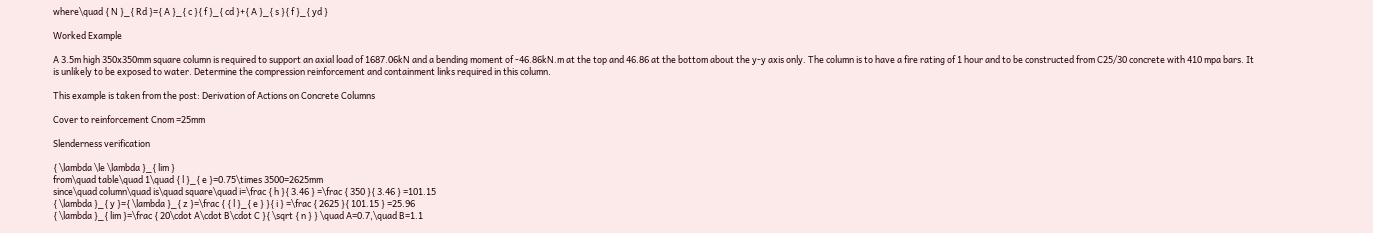where\quad { N }_{ Rd }={ A }_{ c }{ f }_{ cd }+{ A }_{ s }{ f }_{ yd }

Worked Example

A 3.5m high 350x350mm square column is required to support an axial load of 1687.06kN and a bending moment of -46.86kN.m at the top and 46.86 at the bottom about the y-y axis only. The column is to have a fire rating of 1 hour and to be constructed from C25/30 concrete with 410 mpa bars. It is unlikely to be exposed to water. Determine the compression reinforcement and containment links required in this column.

This example is taken from the post: Derivation of Actions on Concrete Columns

Cover to reinforcement Cnom =25mm

Slenderness verification

{ \lambda \le \lambda }_{ lim }
from\quad table\quad 1\quad { l }_{ e }=0.75\times 3500=2625mm
since\quad column\quad is\quad square\quad i=\frac { h }{ 3.46 } =\frac { 350 }{ 3.46 } =101.15
{ \lambda }_{ y }={ \lambda }_{ z }=\frac { { l }_{ e } }{ i } =\frac { 2625 }{ 101.15 } =25.96
{ \lambda }_{ lim }=\frac { 20\cdot A\cdot B\cdot C }{ \sqrt { n } } \quad A=0.7,\quad B=1.1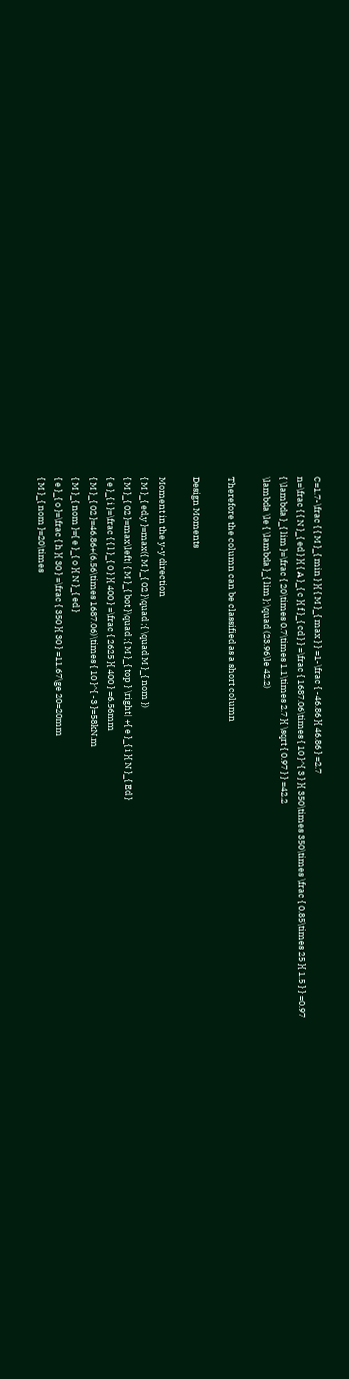C=1.7-\frac { { M }_{ min } }{ { M }_{ max } } =1-\frac { -46.86 }{ 46.86 } =2.7
n=\frac { { N }_{ ed } }{ { A }_{ c }{ f }_{ cd } } =\frac { 1687.06\times { 10 }^{ 3 } }{ 350\times 350\times \frac { 0.85\times 25 }{ 1.5 } } =0.97
{ \lambda }_{ lim }=\frac { 20\times 0.7\times 1.1\times 2.7 }{ \sqrt { 0.97 } } =42.2
\lambda \le { \lambda }_{ lim };\quad (23.96\le 42.2)

Therefore the column can be classified as a short column

Design Moments

Moment in the y-y direction
{ M }_{ ed,y }=max({ M }_{ 02 }\quad ;{ \quad M }_{ nom })
{ M }_{ 02 }=max\left| { M }_{ bot }\quad ;{ M }_{ top } \right| +{ e }_{ i }{ N }_{ Ed }
{ e }_{ i }=\frac { { l }_{ 0 } }{ 400 } =\frac { 2625 }{ 400 } =6.56mm
{ M }_{ 02 }=46.86+(6.56\times 1687.06)\times { 10 }^{ -3 }=58kN.m
{ M }_{ nom }={ e }_{ o }{ N }_{ ed }
{ e }_{ o }=\frac { h }{ 30 } =\frac { 350 }{ 30 } =11.67\ge 20=20mm
{ M }_{ nom }=20\times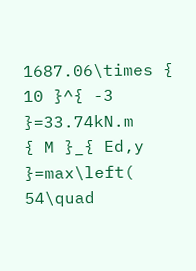1687.06\times { 10 }^{ -3 }=33.74kN.m
{ M }_{ Ed,y }=max\left( 54\quad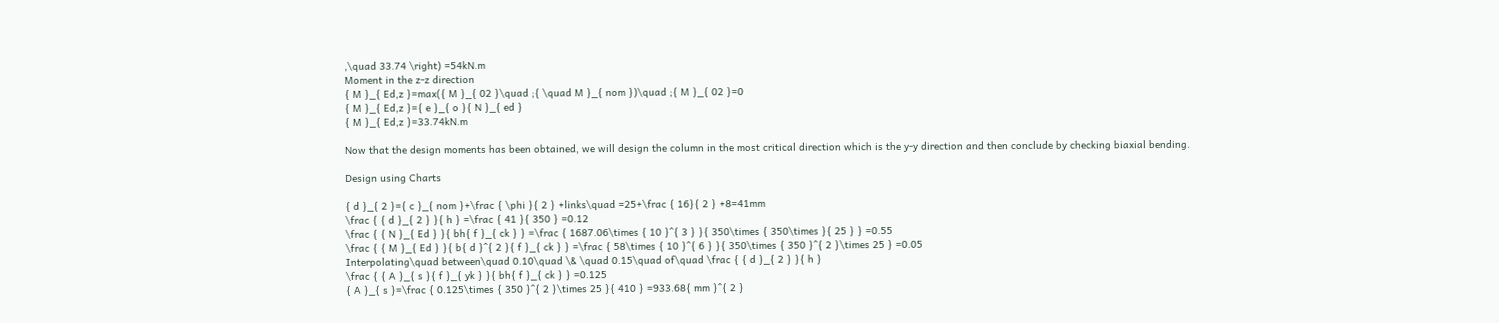,\quad 33.74 \right) =54kN.m
Moment in the z-z direction
{ M }_{ Ed,z }=max({ M }_{ 02 }\quad ;{ \quad M }_{ nom })\quad ;{ M }_{ 02 }=0
{ M }_{ Ed,z }={ e }_{ o }{ N }_{ ed }
{ M }_{ Ed,z }=33.74kN.m

Now that the design moments has been obtained, we will design the column in the most critical direction which is the y-y direction and then conclude by checking biaxial bending.

Design using Charts

{ d }_{ 2 }={ c }_{ nom }+\frac { \phi }{ 2 } +links\quad =25+\frac { 16}{ 2 } +8=41mm
\frac { { d }_{ 2 } }{ h } =\frac { 41 }{ 350 } =0.12
\frac { { N }_{ Ed } }{ bh{ f }_{ ck } } =\frac { 1687.06\times { 10 }^{ 3 } }{ 350\times { 350\times }{ 25 } } =0.55
\frac { { M }_{ Ed } }{ b{ d }^{ 2 }{ f }_{ ck } } =\frac { 58\times { 10 }^{ 6 } }{ 350\times { 350 }^{ 2 }\times 25 } =0.05
Interpolating\quad between\quad 0.10\quad \& \quad 0.15\quad of\quad \frac { { d }_{ 2 } }{ h }
\frac { { A }_{ s }{ f }_{ yk } }{ bh{ f }_{ ck } } =0.125
{ A }_{ s }=\frac { 0.125\times { 350 }^{ 2 }\times 25 }{ 410 } =933.68{ mm }^{ 2 }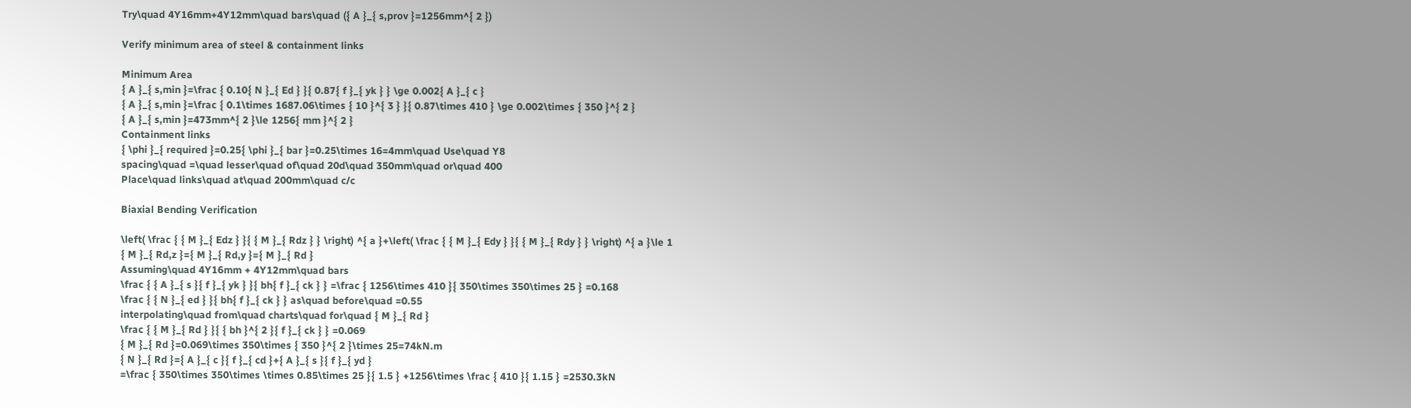Try\quad 4Y16mm+4Y12mm\quad bars\quad ({ A }_{ s,prov }=1256mm^{ 2 })

Verify minimum area of steel & containment links

Minimum Area
{ A }_{ s,min }=\frac { 0.10{ N }_{ Ed } }{ 0.87{ f }_{ yk } } \ge 0.002{ A }_{ c }
{ A }_{ s,min }=\frac { 0.1\times 1687.06\times { 10 }^{ 3 } }{ 0.87\times 410 } \ge 0.002\times { 350 }^{ 2 }
{ A }_{ s,min }=473mm^{ 2 }\le 1256{ mm }^{ 2 }
Containment links
{ \phi }_{ required }=0.25{ \phi }_{ bar }=0.25\times 16=4mm\quad Use\quad Y8
spacing\quad =\quad lesser\quad of\quad 20d\quad 350mm\quad or\quad 400
Place\quad links\quad at\quad 200mm\quad c/c

Biaxial Bending Verification

\left( \frac { { M }_{ Edz } }{ { M }_{ Rdz } } \right) ^{ a }+\left( \frac { { M }_{ Edy } }{ { M }_{ Rdy } } \right) ^{ a }\le 1
{ M }_{ Rd,z }={ M }_{ Rd,y }={ M }_{ Rd }
Assuming\quad 4Y16mm + 4Y12mm\quad bars
\frac { { A }_{ s }{ f }_{ yk } }{ bh{ f }_{ ck } } =\frac { 1256\times 410 }{ 350\times 350\times 25 } =0.168
\frac { { N }_{ ed } }{ bh{ f }_{ ck } } as\quad before\quad =0.55
interpolating\quad from\quad charts\quad for\quad { M }_{ Rd }
\frac { { M }_{ Rd } }{ { bh }^{ 2 }{ f }_{ ck } } =0.069
{ M }_{ Rd }=0.069\times 350\times { 350 }^{ 2 }\times 25=74kN.m
{ N }_{ Rd }={ A }_{ c }{ f }_{ cd }+{ A }_{ s }{ f }_{ yd }
=\frac { 350\times 350\times \times 0.85\times 25 }{ 1.5 } +1256\times \frac { 410 }{ 1.15 } =2530.3kN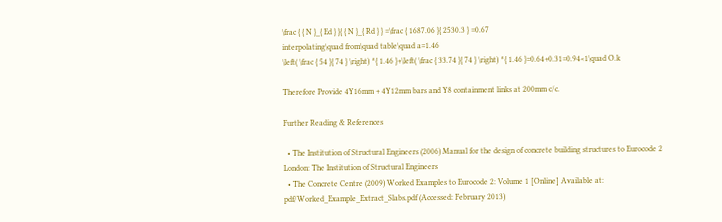\frac { { N }_{ Ed } }{ { N }_{ Rd } } =\frac { 1687.06 }{ 2530.3 } =0.67
interpolating\quad from\quad table\quad a=1.46
\left( \frac { 54 }{ 74 } \right) ^{ 1.46 }+\left( \frac { 33.74 }{ 74 } \right) ^{ 1.46 }=0.64+0.31=0.94<1\quad O.k

Therefore Provide 4Y16mm + 4Y12mm bars and Y8 containment links at 200mm c/c.

Further Reading & References

  • The Institution of Structural Engineers (2006) Manual for the design of concrete building structures to Eurocode 2 London: The Institution of Structural Engineers
  • The Concrete Centre (2009) Worked Examples to Eurocode 2: Volume 1 [Online] Available at: pdf/Worked_Example_Extract_Slabs.pdf (Accessed: February 2013)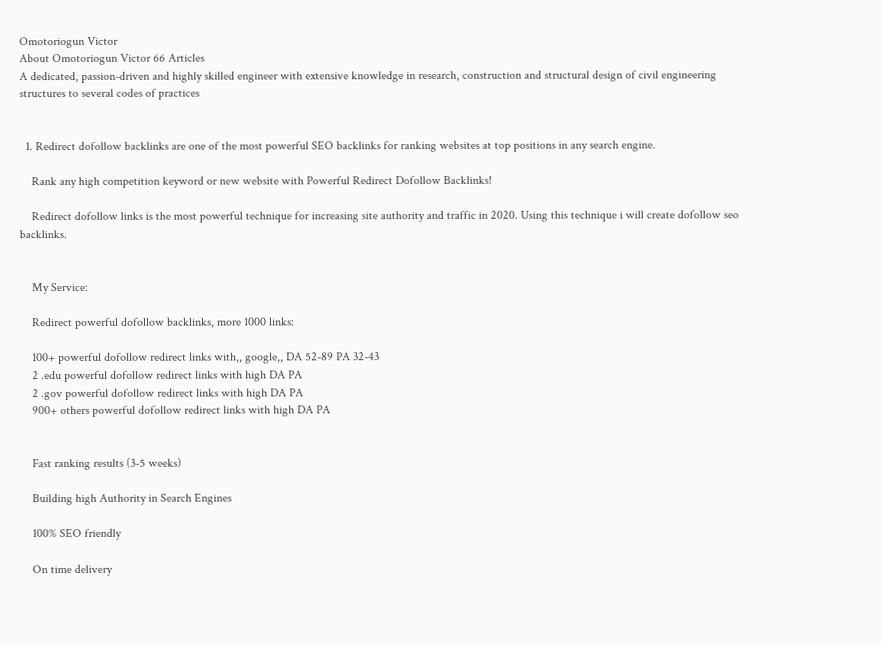Omotoriogun Victor
About Omotoriogun Victor 66 Articles
A dedicated, passion-driven and highly skilled engineer with extensive knowledge in research, construction and structural design of civil engineering structures to several codes of practices


  1. Redirect dofollow backlinks are one of the most powerful SEO backlinks for ranking websites at top positions in any search engine.

    Rank any high competition keyword or new website with Powerful Redirect Dofollow Backlinks!

    Redirect dofollow links is the most powerful technique for increasing site authority and traffic in 2020. Using this technique i will create dofollow seo backlinks.


    My Service:

    Redirect powerful dofollow backlinks, more 1000 links:

    100+ powerful dofollow redirect links with,, google,, DA 52-89 PA 32-43
    2 .edu powerful dofollow redirect links with high DA PA
    2 .gov powerful dofollow redirect links with high DA PA
    900+ others powerful dofollow redirect links with high DA PA


    Fast ranking results (3-5 weeks)

    Building high Authority in Search Engines

    100% SEO friendly

    On time delivery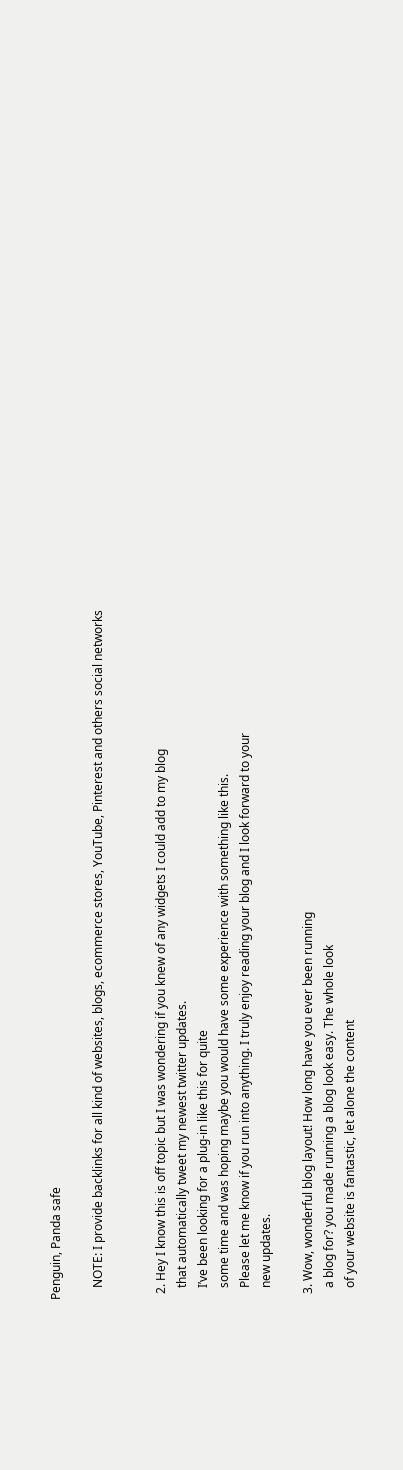Penguin, Panda safe

    NOTE: I provide backlinks for all kind of websites, blogs, ecommerce stores, YouTube, Pinterest and others social networks


  2. Hey I know this is off topic but I was wondering if you knew of any widgets I could add to my blog
    that automatically tweet my newest twitter updates.
    I’ve been looking for a plug-in like this for quite
    some time and was hoping maybe you would have some experience with something like this.
    Please let me know if you run into anything. I truly enjoy reading your blog and I look forward to your
    new updates.

  3. Wow, wonderful blog layout! How long have you ever been running
    a blog for? you made running a blog look easy. The whole look
    of your website is fantastic, let alone the content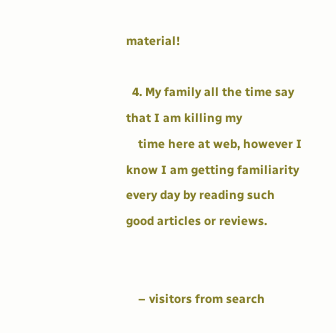material!

  4. My family all the time say that I am killing my
    time here at web, however I know I am getting familiarity every day by reading such good articles or reviews.


    – visitors from search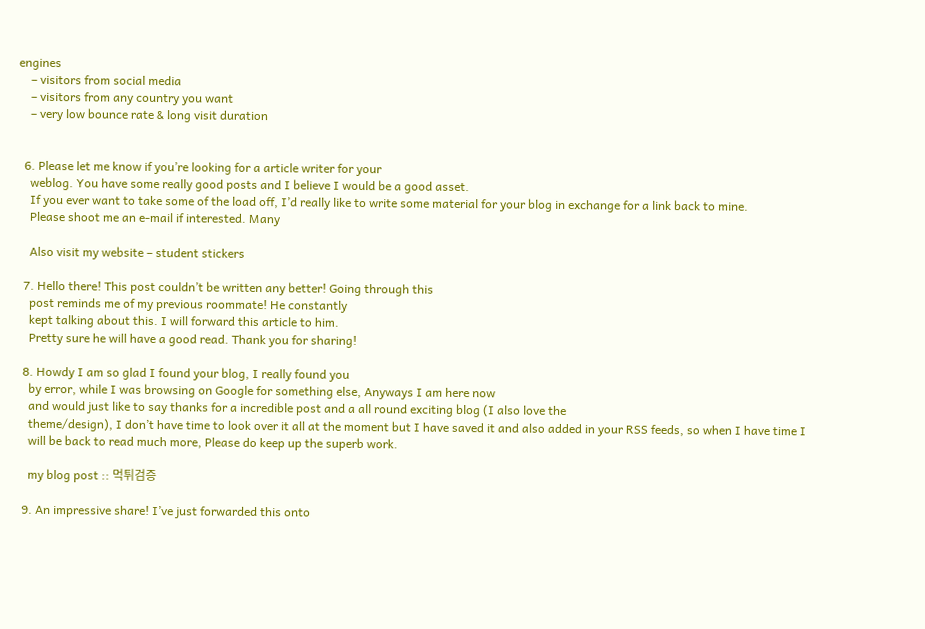engines
    – visitors from social media
    – visitors from any country you want
    – very low bounce rate & long visit duration


  6. Please let me know if you’re looking for a article writer for your
    weblog. You have some really good posts and I believe I would be a good asset.
    If you ever want to take some of the load off, I’d really like to write some material for your blog in exchange for a link back to mine.
    Please shoot me an e-mail if interested. Many

    Also visit my website – student stickers

  7. Hello there! This post couldn’t be written any better! Going through this
    post reminds me of my previous roommate! He constantly
    kept talking about this. I will forward this article to him.
    Pretty sure he will have a good read. Thank you for sharing!

  8. Howdy I am so glad I found your blog, I really found you
    by error, while I was browsing on Google for something else, Anyways I am here now
    and would just like to say thanks for a incredible post and a all round exciting blog (I also love the
    theme/design), I don’t have time to look over it all at the moment but I have saved it and also added in your RSS feeds, so when I have time I
    will be back to read much more, Please do keep up the superb work.

    my blog post :: 먹튀검증

  9. An impressive share! I’ve just forwarded this onto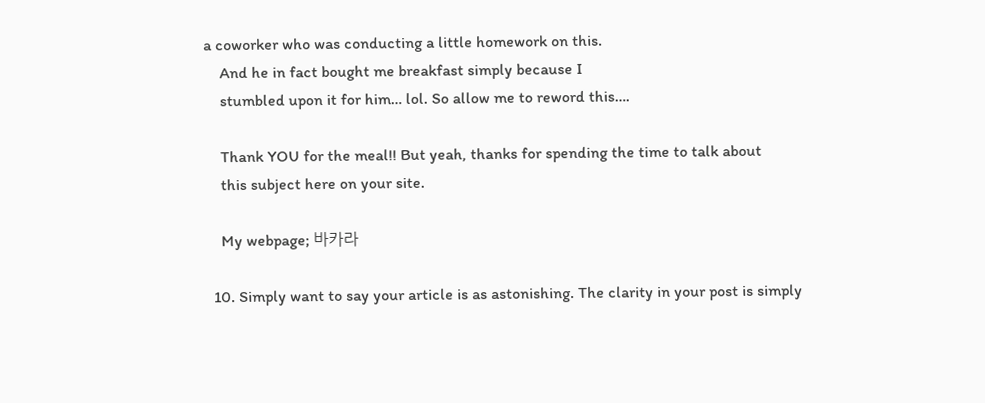a coworker who was conducting a little homework on this.
    And he in fact bought me breakfast simply because I
    stumbled upon it for him… lol. So allow me to reword this….

    Thank YOU for the meal!! But yeah, thanks for spending the time to talk about
    this subject here on your site.

    My webpage; 바카라

  10. Simply want to say your article is as astonishing. The clarity in your post is simply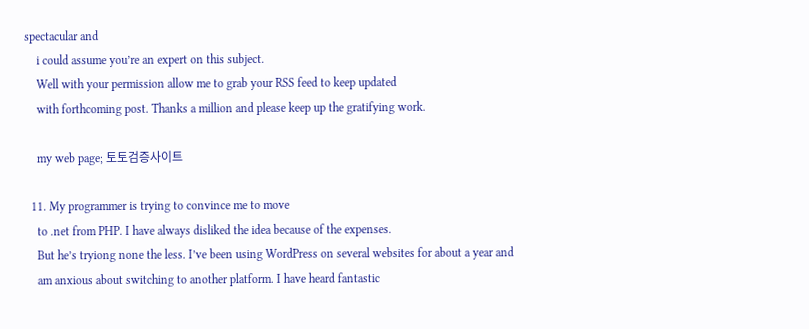spectacular and
    i could assume you’re an expert on this subject.
    Well with your permission allow me to grab your RSS feed to keep updated
    with forthcoming post. Thanks a million and please keep up the gratifying work.

    my web page; 토토검증사이트

  11. My programmer is trying to convince me to move
    to .net from PHP. I have always disliked the idea because of the expenses.
    But he’s tryiong none the less. I’ve been using WordPress on several websites for about a year and
    am anxious about switching to another platform. I have heard fantastic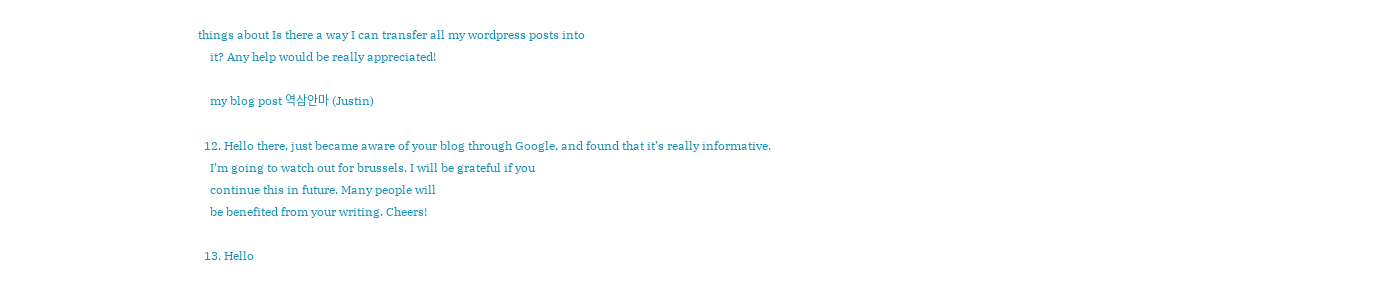things about Is there a way I can transfer all my wordpress posts into
    it? Any help would be really appreciated!

    my blog post 역삼안마 (Justin)

  12. Hello there, just became aware of your blog through Google, and found that it’s really informative.
    I’m going to watch out for brussels. I will be grateful if you
    continue this in future. Many people will
    be benefited from your writing. Cheers!

  13. Hello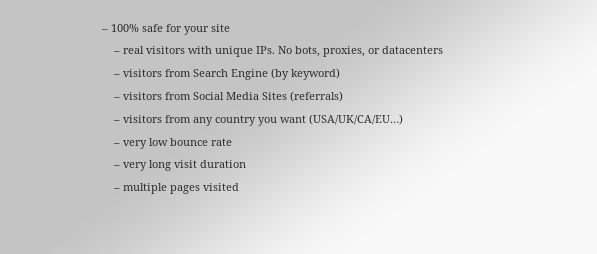– 100% safe for your site
    – real visitors with unique IPs. No bots, proxies, or datacenters
    – visitors from Search Engine (by keyword)
    – visitors from Social Media Sites (referrals)
    – visitors from any country you want (USA/UK/CA/EU…)
    – very low bounce rate
    – very long visit duration
    – multiple pages visited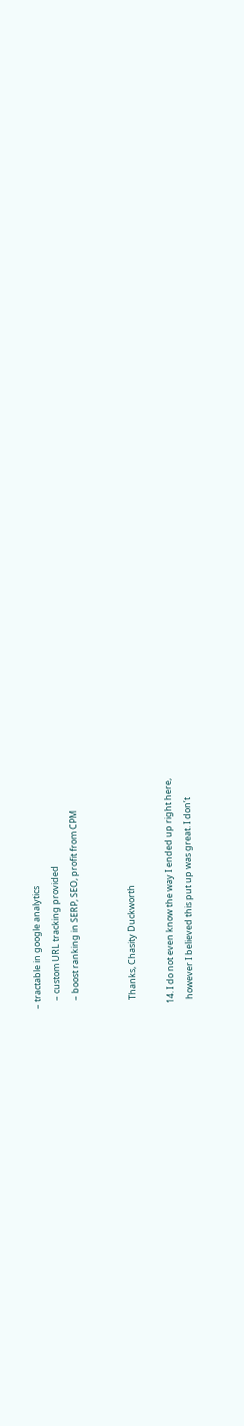– tractable in google analytics
    – custom URL tracking provided
    – boost ranking in SERP, SEO, profit from CPM


    Thanks, Chasity Duckworth

  14. I do not even know the way I ended up right here,
    however I believed this put up was great. I don’t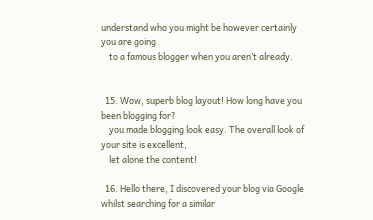understand who you might be however certainly you are going
    to a famous blogger when you aren’t already.


  15. Wow, superb blog layout! How long have you been blogging for?
    you made blogging look easy. The overall look of your site is excellent,
    let alone the content!

  16. Hello there, I discovered your blog via Google whilst searching for a similar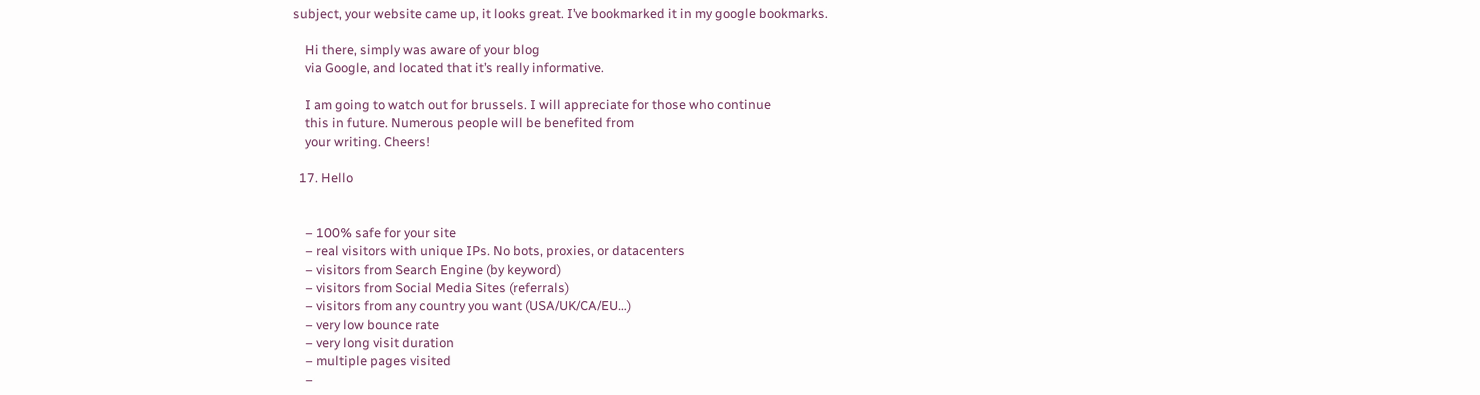subject, your website came up, it looks great. I’ve bookmarked it in my google bookmarks.

    Hi there, simply was aware of your blog
    via Google, and located that it’s really informative.

    I am going to watch out for brussels. I will appreciate for those who continue
    this in future. Numerous people will be benefited from
    your writing. Cheers!

  17. Hello


    – 100% safe for your site
    – real visitors with unique IPs. No bots, proxies, or datacenters
    – visitors from Search Engine (by keyword)
    – visitors from Social Media Sites (referrals)
    – visitors from any country you want (USA/UK/CA/EU…)
    – very low bounce rate
    – very long visit duration
    – multiple pages visited
    –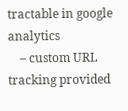tractable in google analytics
    – custom URL tracking provided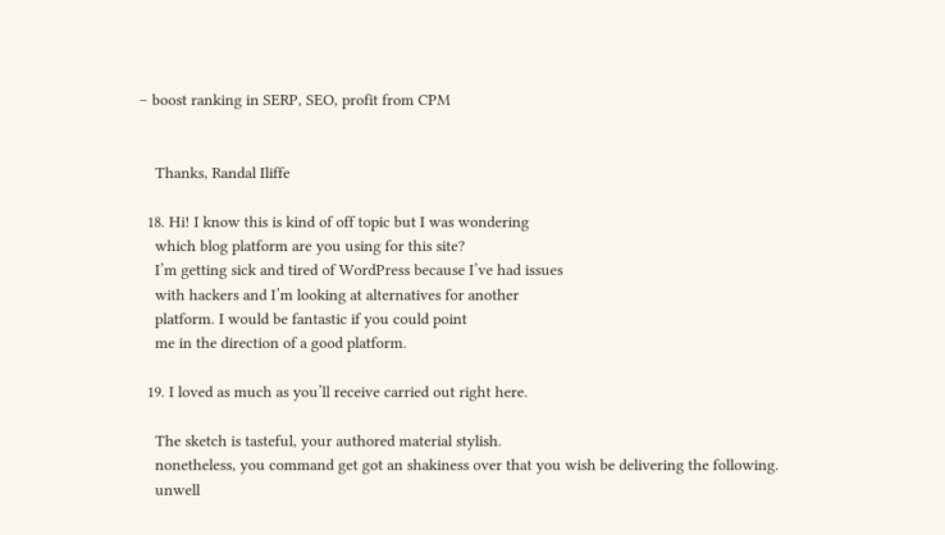– boost ranking in SERP, SEO, profit from CPM


    Thanks, Randal Iliffe

  18. Hi! I know this is kind of off topic but I was wondering
    which blog platform are you using for this site?
    I’m getting sick and tired of WordPress because I’ve had issues
    with hackers and I’m looking at alternatives for another
    platform. I would be fantastic if you could point
    me in the direction of a good platform.

  19. I loved as much as you’ll receive carried out right here.

    The sketch is tasteful, your authored material stylish.
    nonetheless, you command get got an shakiness over that you wish be delivering the following.
    unwell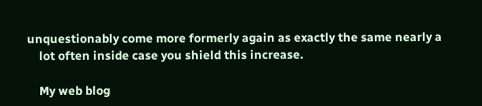unquestionably come more formerly again as exactly the same nearly a
    lot often inside case you shield this increase.

    My web blog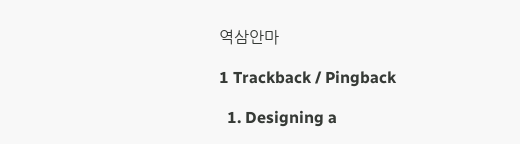역삼안마

1 Trackback / Pingback

  1. Designing a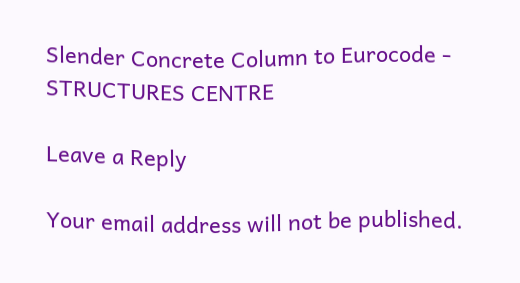Slender Concrete Column to Eurocode - STRUCTURES CENTRE

Leave a Reply

Your email address will not be published.